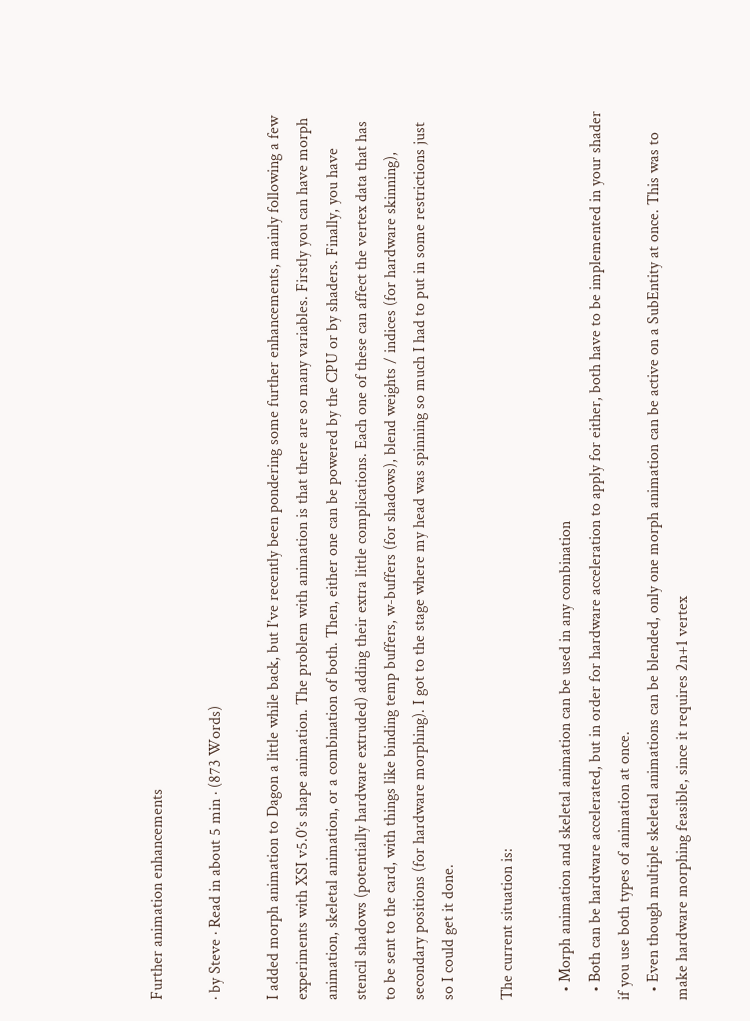Further animation enhancements

· by Steve · Read in about 5 min · (873 Words)

I added morph animation to Dagon a little while back, but I’ve recently been pondering some further enhancements, mainly following a few experiments with XSI v5.0’s shape animation. The problem with animation is that there are so many variables. Firstly you can have morph animation, skeletal animation, or a combination of both. Then, either one can be powered by the CPU or by shaders. Finally, you have stencil shadows (potentially hardware extruded) adding their extra little complications. Each one of these can affect the vertex data that has to be sent to the card, with things like binding temp buffers, w-buffers (for shadows), blend weights / indices (for hardware skinning), secondary positions (for hardware morphing). I got to the stage where my head was spinning so much I had to put in some restrictions just so I could get it done.

The current situation is:

  • Morph animation and skeletal animation can be used in any combination
  • Both can be hardware accelerated, but in order for hardware acceleration to apply for either, both have to be implemented in your shader if you use both types of animation at once.
  • Even though multiple skeletal animations can be blended, only one morph animation can be active on a SubEntity at once. This was to make hardware morphing feasible, since it requires 2n+1 vertex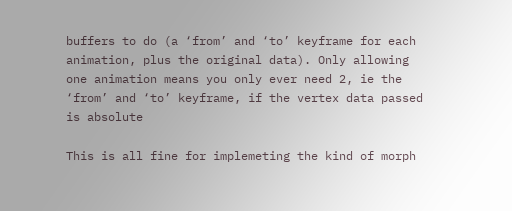buffers to do (a ‘from’ and ‘to’ keyframe for each animation, plus the original data). Only allowing one animation means you only ever need 2, ie the ‘from’ and ‘to’ keyframe, if the vertex data passed is absolute

This is all fine for implemeting the kind of morph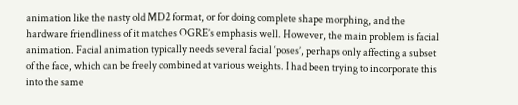animation like the nasty old MD2 format, or for doing complete shape morphing, and the hardware friendliness of it matches OGRE’s emphasis well. However, the main problem is facial animation. Facial animation typically needs several facial ‘poses’, perhaps only affecting a subset of the face, which can be freely combined at various weights. I had been trying to incorporate this into the same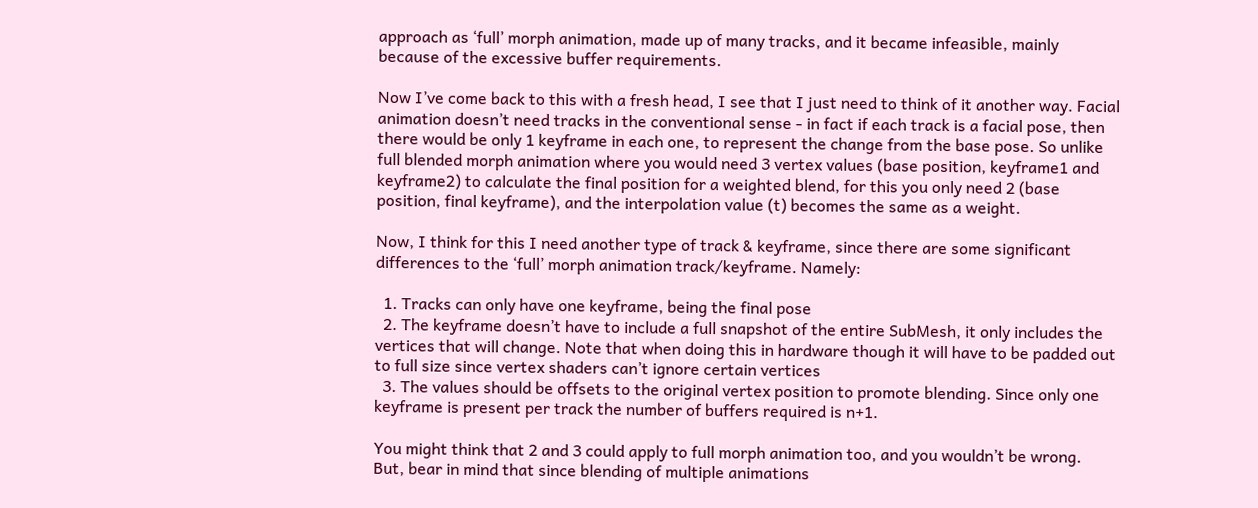approach as ‘full’ morph animation, made up of many tracks, and it became infeasible, mainly because of the excessive buffer requirements.

Now I’ve come back to this with a fresh head, I see that I just need to think of it another way. Facial animation doesn’t need tracks in the conventional sense - in fact if each track is a facial pose, then there would be only 1 keyframe in each one, to represent the change from the base pose. So unlike full blended morph animation where you would need 3 vertex values (base position, keyframe1 and keyframe2) to calculate the final position for a weighted blend, for this you only need 2 (base position, final keyframe), and the interpolation value (t) becomes the same as a weight.

Now, I think for this I need another type of track & keyframe, since there are some significant differences to the ‘full’ morph animation track/keyframe. Namely:

  1. Tracks can only have one keyframe, being the final pose
  2. The keyframe doesn’t have to include a full snapshot of the entire SubMesh, it only includes the vertices that will change. Note that when doing this in hardware though it will have to be padded out to full size since vertex shaders can’t ignore certain vertices
  3. The values should be offsets to the original vertex position to promote blending. Since only one keyframe is present per track the number of buffers required is n+1.

You might think that 2 and 3 could apply to full morph animation too, and you wouldn’t be wrong. But, bear in mind that since blending of multiple animations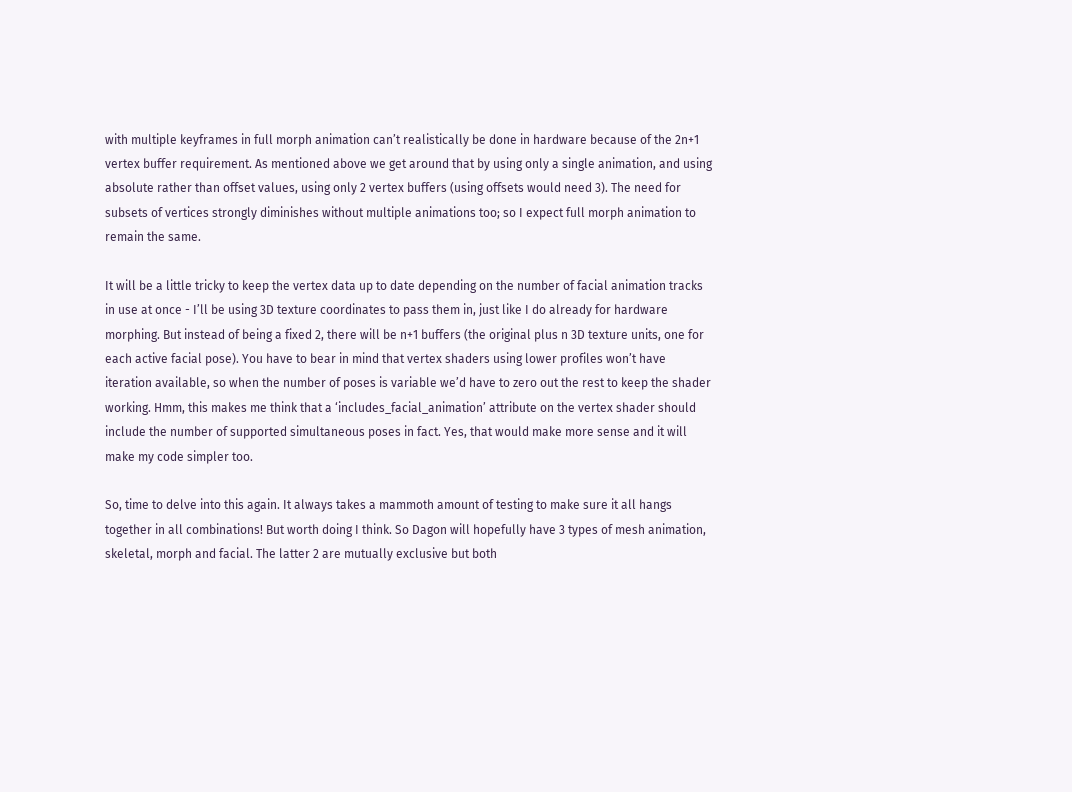with multiple keyframes in full morph animation can’t realistically be done in hardware because of the 2n+1 vertex buffer requirement. As mentioned above we get around that by using only a single animation, and using absolute rather than offset values, using only 2 vertex buffers (using offsets would need 3). The need for subsets of vertices strongly diminishes without multiple animations too; so I expect full morph animation to remain the same.

It will be a little tricky to keep the vertex data up to date depending on the number of facial animation tracks in use at once - I’ll be using 3D texture coordinates to pass them in, just like I do already for hardware morphing. But instead of being a fixed 2, there will be n+1 buffers (the original plus n 3D texture units, one for each active facial pose). You have to bear in mind that vertex shaders using lower profiles won’t have iteration available, so when the number of poses is variable we’d have to zero out the rest to keep the shader working. Hmm, this makes me think that a ‘includes_facial_animation’ attribute on the vertex shader should include the number of supported simultaneous poses in fact. Yes, that would make more sense and it will make my code simpler too.

So, time to delve into this again. It always takes a mammoth amount of testing to make sure it all hangs together in all combinations! But worth doing I think. So Dagon will hopefully have 3 types of mesh animation, skeletal, morph and facial. The latter 2 are mutually exclusive but both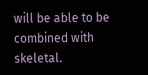will be able to be combined with skeletal.